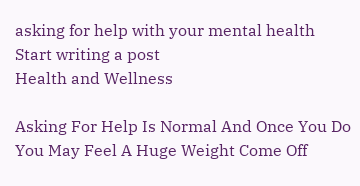asking for help with your mental health
Start writing a post
Health and Wellness

Asking For Help Is Normal And Once You Do You May Feel A Huge Weight Come Off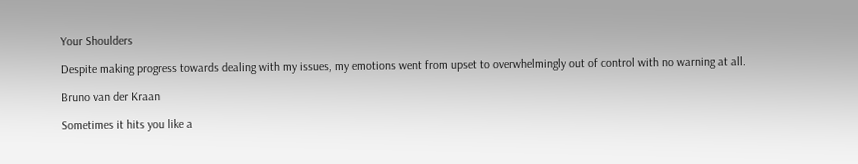Your Shoulders

Despite making progress towards dealing with my issues, my emotions went from upset to overwhelmingly out of control with no warning at all.

Bruno van der Kraan

Sometimes it hits you like a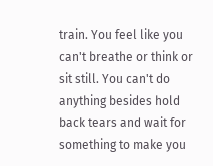train. You feel like you can't breathe or think or sit still. You can't do anything besides hold back tears and wait for something to make you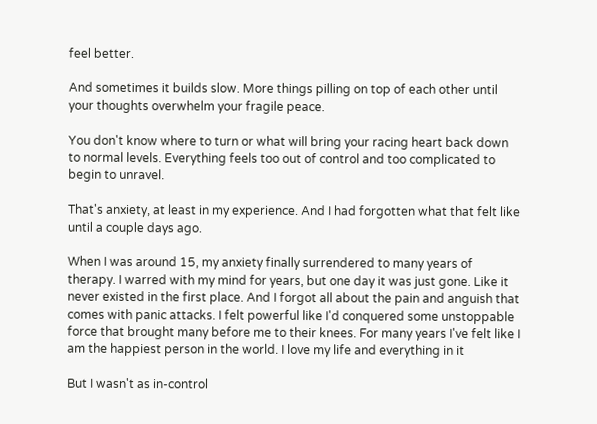feel better.

And sometimes it builds slow. More things pilling on top of each other until your thoughts overwhelm your fragile peace.

You don't know where to turn or what will bring your racing heart back down to normal levels. Everything feels too out of control and too complicated to begin to unravel.

That's anxiety, at least in my experience. And I had forgotten what that felt like until a couple days ago.

When I was around 15, my anxiety finally surrendered to many years of therapy. I warred with my mind for years, but one day it was just gone. Like it never existed in the first place. And I forgot all about the pain and anguish that comes with panic attacks. I felt powerful like I'd conquered some unstoppable force that brought many before me to their knees. For many years I've felt like I am the happiest person in the world. I love my life and everything in it

But I wasn't as in-control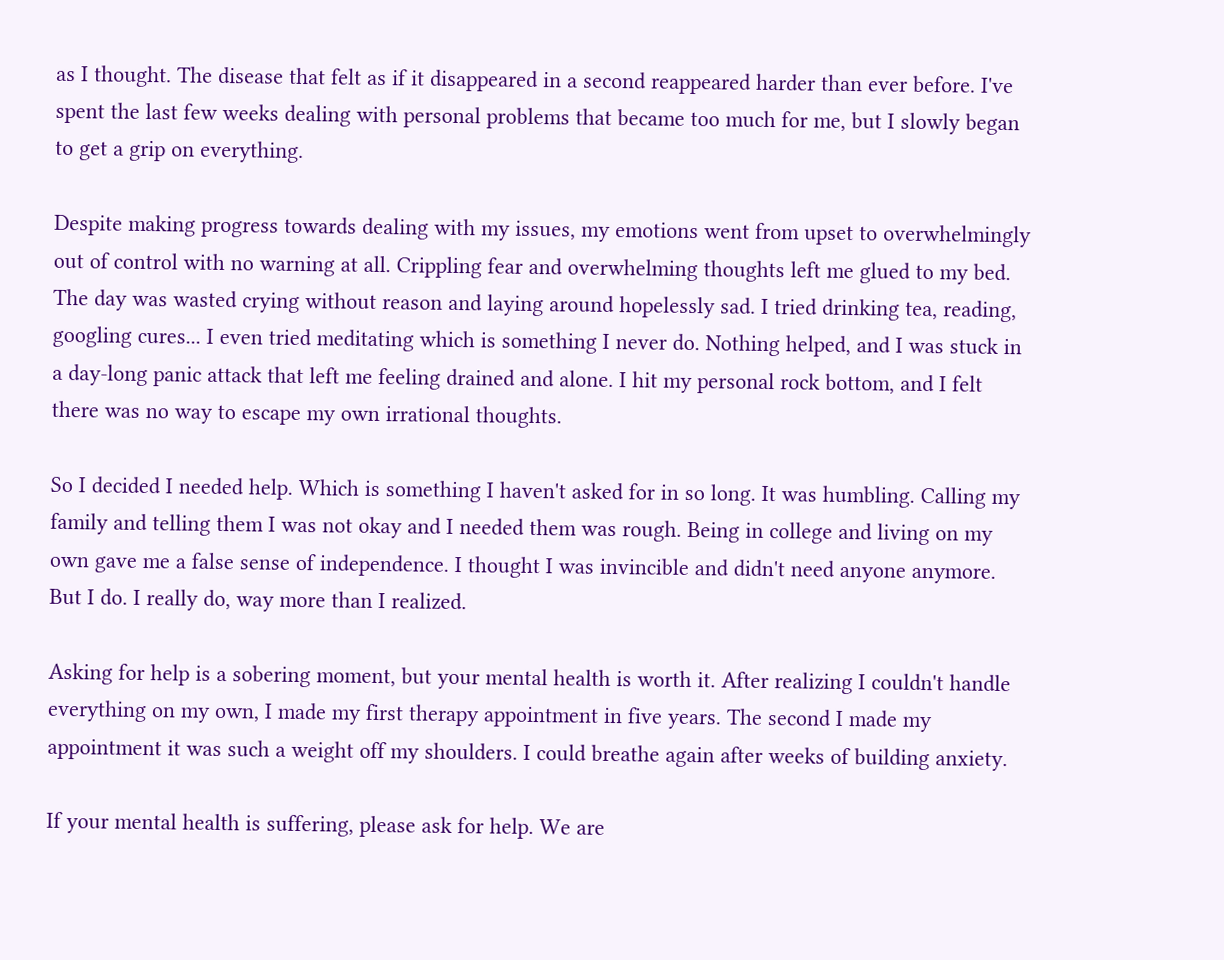as I thought. The disease that felt as if it disappeared in a second reappeared harder than ever before. I've spent the last few weeks dealing with personal problems that became too much for me, but I slowly began to get a grip on everything.

Despite making progress towards dealing with my issues, my emotions went from upset to overwhelmingly out of control with no warning at all. Crippling fear and overwhelming thoughts left me glued to my bed. The day was wasted crying without reason and laying around hopelessly sad. I tried drinking tea, reading, googling cures... I even tried meditating which is something I never do. Nothing helped, and I was stuck in a day-long panic attack that left me feeling drained and alone. I hit my personal rock bottom, and I felt there was no way to escape my own irrational thoughts.

So I decided I needed help. Which is something I haven't asked for in so long. It was humbling. Calling my family and telling them I was not okay and I needed them was rough. Being in college and living on my own gave me a false sense of independence. I thought I was invincible and didn't need anyone anymore. But I do. I really do, way more than I realized.

Asking for help is a sobering moment, but your mental health is worth it. After realizing I couldn't handle everything on my own, I made my first therapy appointment in five years. The second I made my appointment it was such a weight off my shoulders. I could breathe again after weeks of building anxiety.

If your mental health is suffering, please ask for help. We are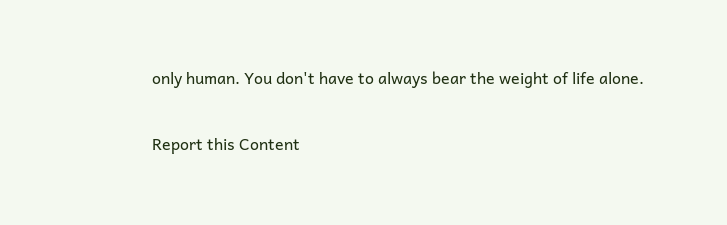only human. You don't have to always bear the weight of life alone.

Report this Content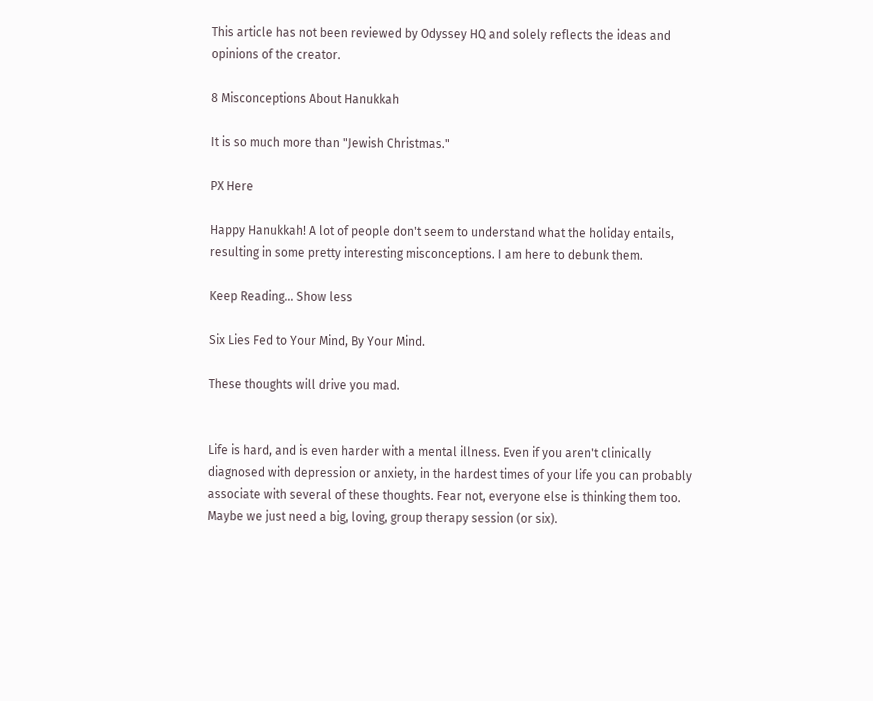This article has not been reviewed by Odyssey HQ and solely reflects the ideas and opinions of the creator.

8 Misconceptions About Hanukkah

It is so much more than "Jewish Christmas."

PX Here

Happy Hanukkah! A lot of people don't seem to understand what the holiday entails, resulting in some pretty interesting misconceptions. I am here to debunk them.

Keep Reading... Show less

Six Lies Fed to Your Mind, By Your Mind.

These thoughts will drive you mad.


Life is hard, and is even harder with a mental illness. Even if you aren't clinically diagnosed with depression or anxiety, in the hardest times of your life you can probably associate with several of these thoughts. Fear not, everyone else is thinking them too. Maybe we just need a big, loving, group therapy session (or six).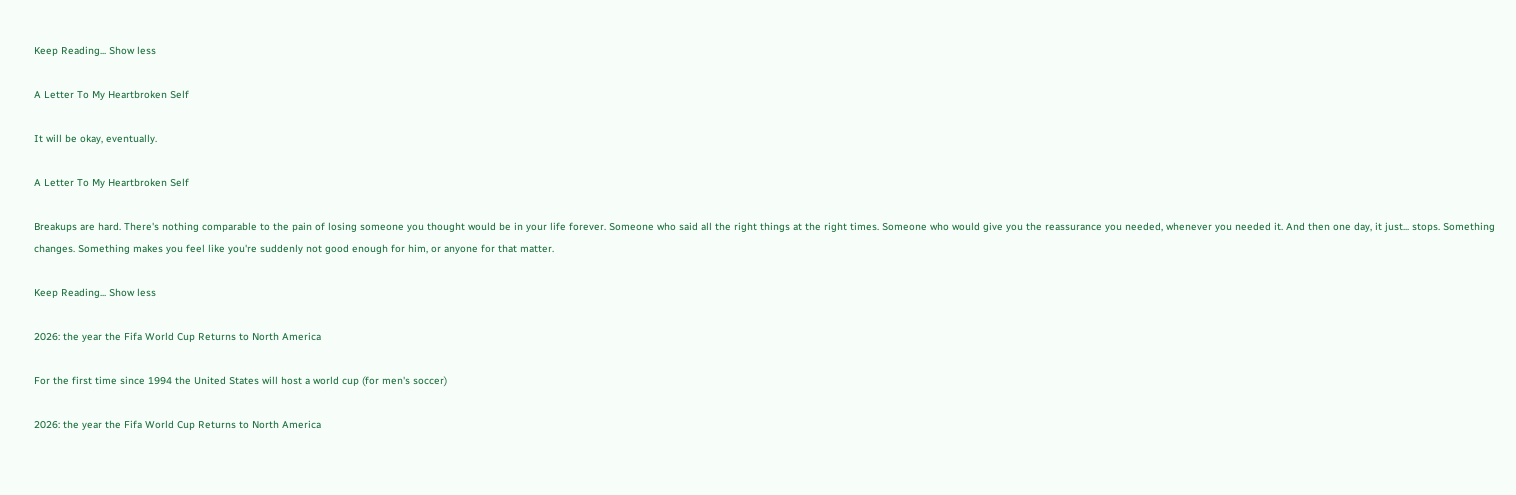Keep Reading... Show less

A Letter To My Heartbroken Self

It will be okay, eventually.

A Letter To My Heartbroken Self

Breakups are hard. There's nothing comparable to the pain of losing someone you thought would be in your life forever. Someone who said all the right things at the right times. Someone who would give you the reassurance you needed, whenever you needed it. And then one day, it just... stops. Something changes. Something makes you feel like you're suddenly not good enough for him, or anyone for that matter.

Keep Reading... Show less

2026: the year the Fifa World Cup Returns to North America

For the first time since 1994 the United States will host a world cup (for men's soccer)

2026: the year the Fifa World Cup Returns to North America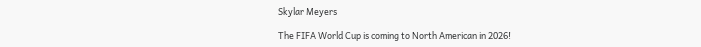Skylar Meyers

The FIFA World Cup is coming to North American in 2026!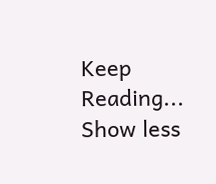Keep Reading... Show less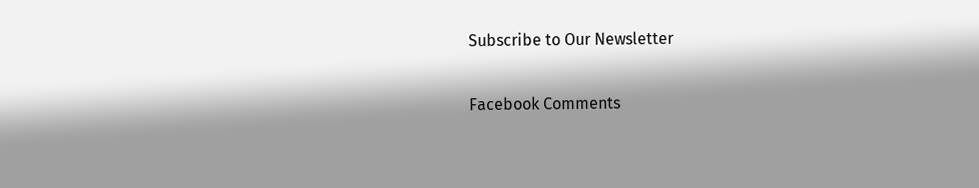Subscribe to Our Newsletter

Facebook Comments